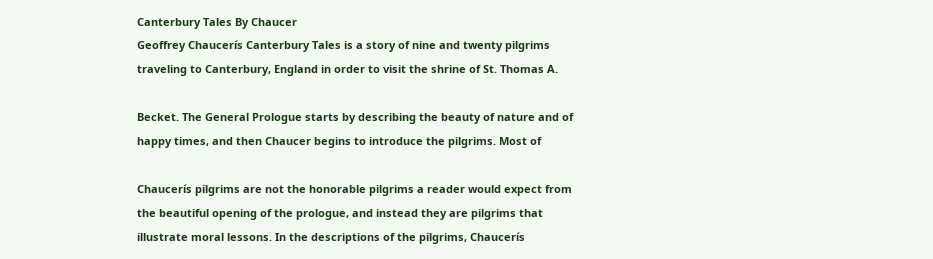Canterbury Tales By Chaucer
Geoffrey Chaucerís Canterbury Tales is a story of nine and twenty pilgrims
traveling to Canterbury, England in order to visit the shrine of St. Thomas A.

Becket. The General Prologue starts by describing the beauty of nature and of
happy times, and then Chaucer begins to introduce the pilgrims. Most of

Chaucerís pilgrims are not the honorable pilgrims a reader would expect from
the beautiful opening of the prologue, and instead they are pilgrims that
illustrate moral lessons. In the descriptions of the pilgrims, Chaucerís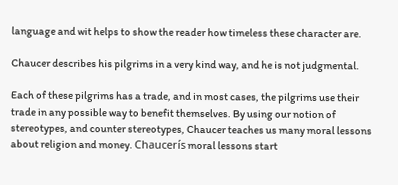language and wit helps to show the reader how timeless these character are.

Chaucer describes his pilgrims in a very kind way, and he is not judgmental.

Each of these pilgrims has a trade, and in most cases, the pilgrims use their
trade in any possible way to benefit themselves. By using our notion of
stereotypes, and counter stereotypes, Chaucer teaches us many moral lessons
about religion and money. Chaucerís moral lessons start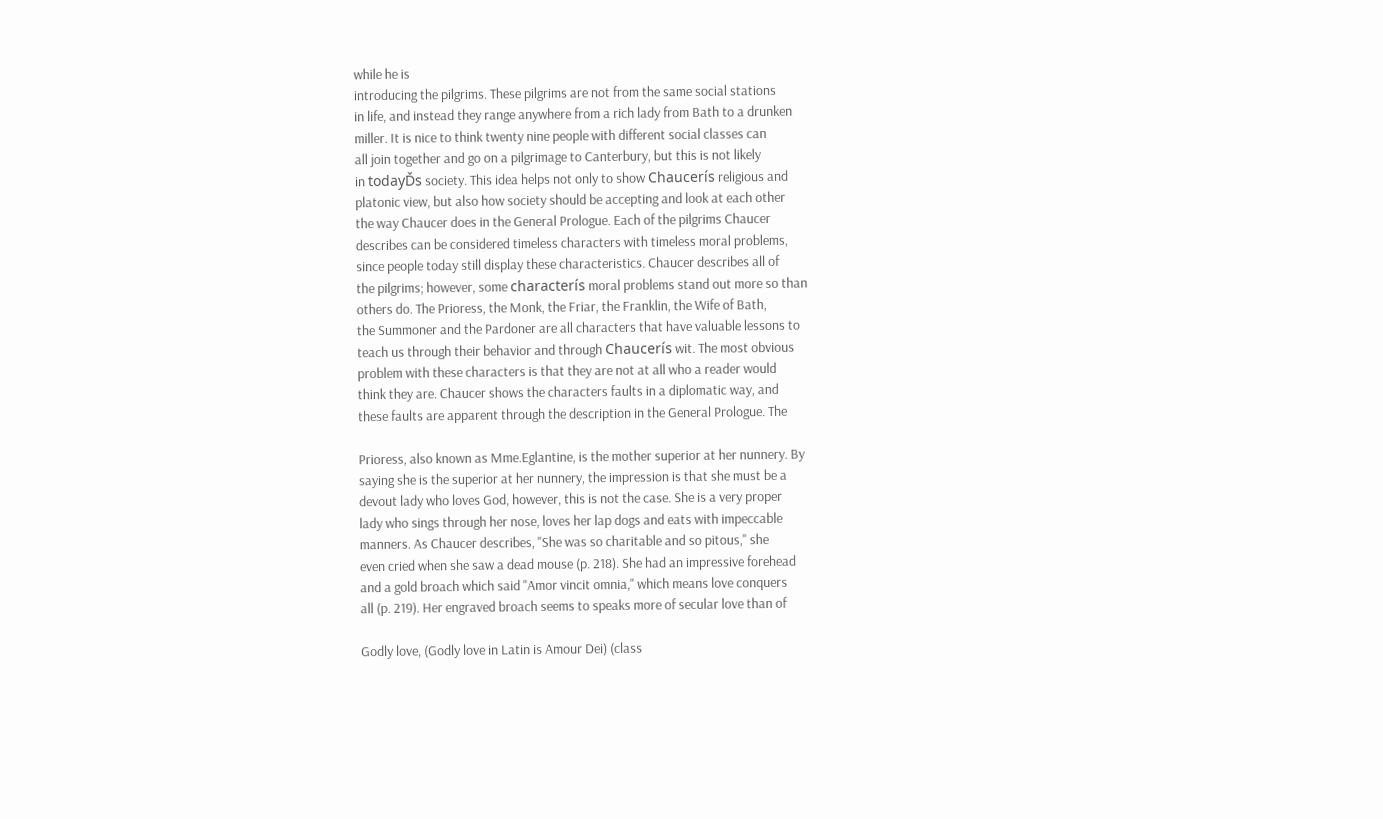while he is
introducing the pilgrims. These pilgrims are not from the same social stations
in life, and instead they range anywhere from a rich lady from Bath to a drunken
miller. It is nice to think twenty nine people with different social classes can
all join together and go on a pilgrimage to Canterbury, but this is not likely
in todayĎs society. This idea helps not only to show Chaucerís religious and
platonic view, but also how society should be accepting and look at each other
the way Chaucer does in the General Prologue. Each of the pilgrims Chaucer
describes can be considered timeless characters with timeless moral problems,
since people today still display these characteristics. Chaucer describes all of
the pilgrims; however, some characterís moral problems stand out more so than
others do. The Prioress, the Monk, the Friar, the Franklin, the Wife of Bath,
the Summoner and the Pardoner are all characters that have valuable lessons to
teach us through their behavior and through Chaucerís wit. The most obvious
problem with these characters is that they are not at all who a reader would
think they are. Chaucer shows the characters faults in a diplomatic way, and
these faults are apparent through the description in the General Prologue. The

Prioress, also known as Mme.Eglantine, is the mother superior at her nunnery. By
saying she is the superior at her nunnery, the impression is that she must be a
devout lady who loves God, however, this is not the case. She is a very proper
lady who sings through her nose, loves her lap dogs and eats with impeccable
manners. As Chaucer describes, "She was so charitable and so pitous," she
even cried when she saw a dead mouse (p. 218). She had an impressive forehead
and a gold broach which said "Amor vincit omnia," which means love conquers
all (p. 219). Her engraved broach seems to speaks more of secular love than of

Godly love, (Godly love in Latin is Amour Dei) (class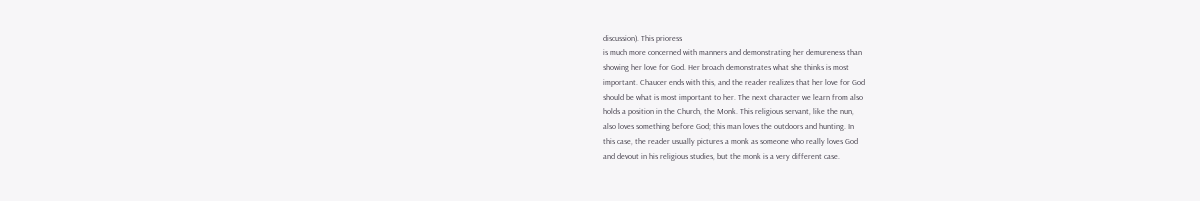discussion). This prioress
is much more concerned with manners and demonstrating her demureness than
showing her love for God. Her broach demonstrates what she thinks is most
important. Chaucer ends with this, and the reader realizes that her love for God
should be what is most important to her. The next character we learn from also
holds a position in the Church, the Monk. This religious servant, like the nun,
also loves something before God; this man loves the outdoors and hunting. In
this case, the reader usually pictures a monk as someone who really loves God
and devout in his religious studies, but the monk is a very different case.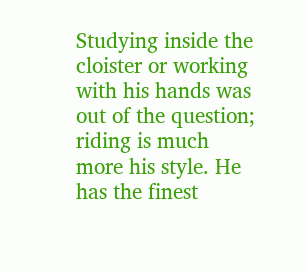Studying inside the cloister or working with his hands was out of the question;
riding is much more his style. He has the finest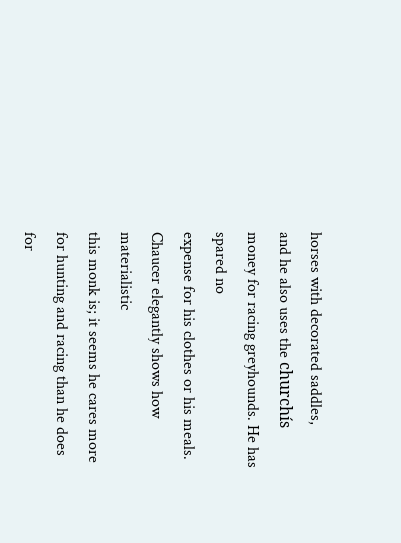horses with decorated saddles,
and he also uses the churchís money for racing greyhounds. He has spared no
expense for his clothes or his meals. Chaucer elegantly shows how materialistic
this monk is; it seems he cares more for hunting and racing than he does for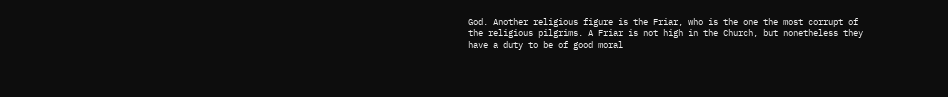God. Another religious figure is the Friar, who is the one the most corrupt of
the religious pilgrims. A Friar is not high in the Church, but nonetheless they
have a duty to be of good moral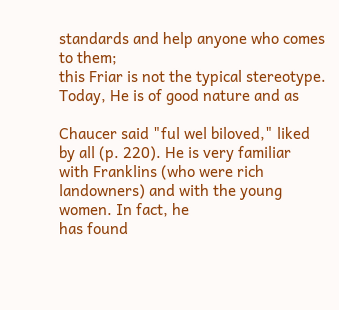standards and help anyone who comes to them;
this Friar is not the typical stereotype. Today, He is of good nature and as

Chaucer said "ful wel biloved," liked by all (p. 220). He is very familiar
with Franklins (who were rich landowners) and with the young women. In fact, he
has found